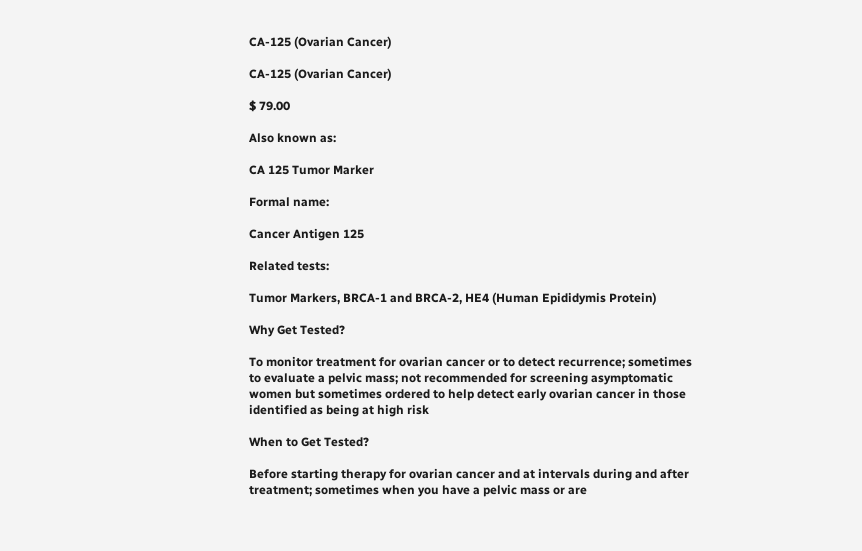CA-125 (Ovarian Cancer)

CA-125 (Ovarian Cancer)

$ 79.00

Also known as:

CA 125 Tumor Marker

Formal name:

Cancer Antigen 125

Related tests:

Tumor Markers, BRCA-1 and BRCA-2, HE4 (Human Epididymis Protein)

Why Get Tested?

To monitor treatment for ovarian cancer or to detect recurrence; sometimes to evaluate a pelvic mass; not recommended for screening asymptomatic women but sometimes ordered to help detect early ovarian cancer in those identified as being at high risk

When to Get Tested?

Before starting therapy for ovarian cancer and at intervals during and after treatment; sometimes when you have a pelvic mass or are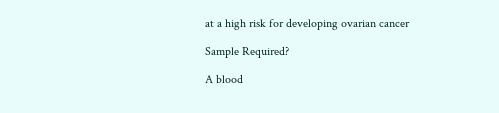at a high risk for developing ovarian cancer

Sample Required?

A blood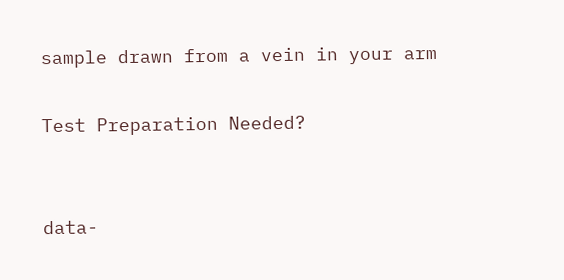sample drawn from a vein in your arm

Test Preparation Needed?


data-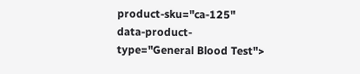product-sku="ca-125" data-product-type="General Blood Test">